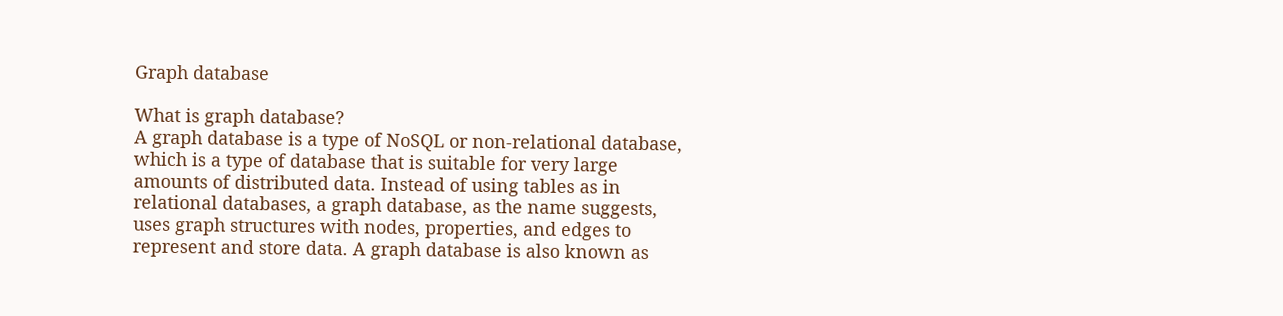Graph database

What is graph database?
A graph database is a type of NoSQL or non-relational database, which is a type of database that is suitable for very large amounts of distributed data. Instead of using tables as in relational databases, a graph database, as the name suggests, uses graph structures with nodes, properties, and edges to represent and store data. A graph database is also known as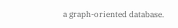a graph-oriented database.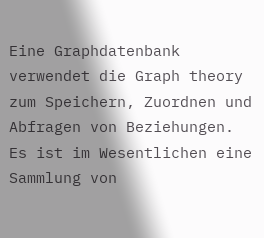Eine Graphdatenbank verwendet die Graph theory zum Speichern, Zuordnen und Abfragen von Beziehungen. Es ist im Wesentlichen eine Sammlung von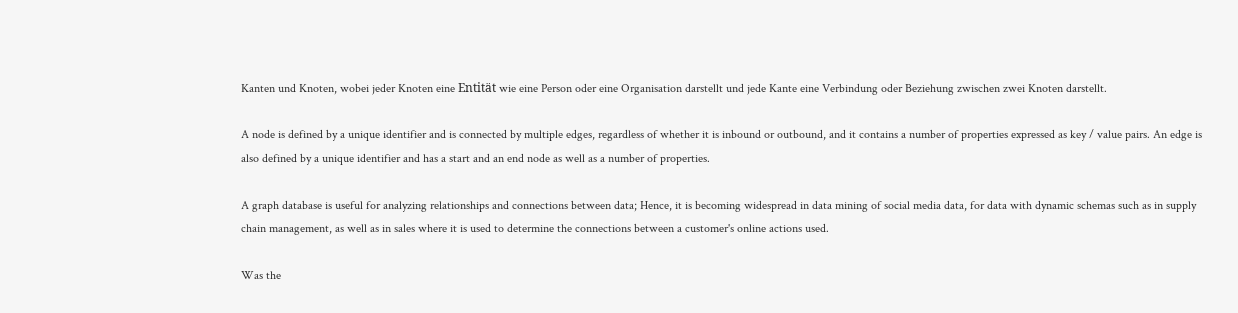Kanten und Knoten, wobei jeder Knoten eine Entität wie eine Person oder eine Organisation darstellt und jede Kante eine Verbindung oder Beziehung zwischen zwei Knoten darstellt.

A node is defined by a unique identifier and is connected by multiple edges, regardless of whether it is inbound or outbound, and it contains a number of properties expressed as key / value pairs. An edge is also defined by a unique identifier and has a start and an end node as well as a number of properties.

A graph database is useful for analyzing relationships and connections between data; Hence, it is becoming widespread in data mining of social media data, for data with dynamic schemas such as in supply chain management, as well as in sales where it is used to determine the connections between a customer's online actions used.

Was the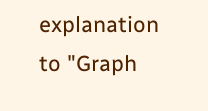explanation to "Graph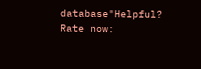database"Helpful? Rate now: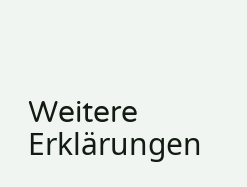Weitere Erklärungen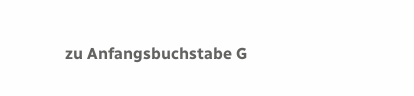zu Anfangsbuchstabe G